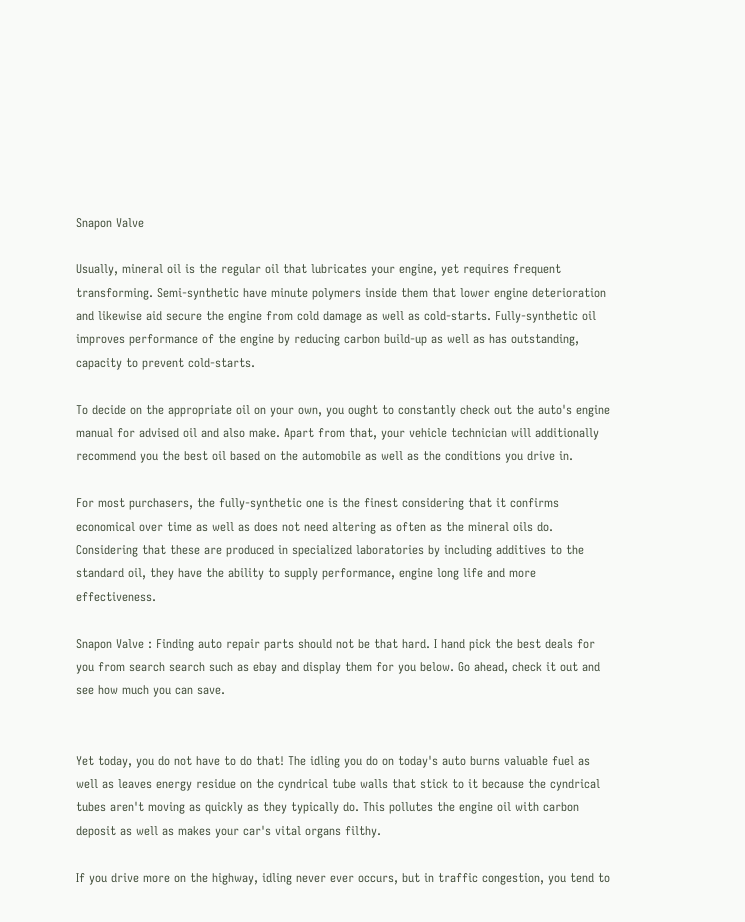Snapon Valve

Usually, mineral oil is the regular oil that lubricates your engine, yet requires frequent transforming. Semi-synthetic have minute polymers inside them that lower engine deterioration and likewise aid secure the engine from cold damage as well as cold-starts. Fully-synthetic oil improves performance of the engine by reducing carbon build-up as well as has outstanding, capacity to prevent cold-starts.

To decide on the appropriate oil on your own, you ought to constantly check out the auto's engine manual for advised oil and also make. Apart from that, your vehicle technician will additionally recommend you the best oil based on the automobile as well as the conditions you drive in.

For most purchasers, the fully-synthetic one is the finest considering that it confirms economical over time as well as does not need altering as often as the mineral oils do. Considering that these are produced in specialized laboratories by including additives to the standard oil, they have the ability to supply performance, engine long life and more effectiveness.

Snapon Valve : Finding auto repair parts should not be that hard. I hand pick the best deals for you from search search such as ebay and display them for you below. Go ahead, check it out and see how much you can save.


Yet today, you do not have to do that! The idling you do on today's auto burns valuable fuel as well as leaves energy residue on the cyndrical tube walls that stick to it because the cyndrical tubes aren't moving as quickly as they typically do. This pollutes the engine oil with carbon deposit as well as makes your car's vital organs filthy.

If you drive more on the highway, idling never ever occurs, but in traffic congestion, you tend to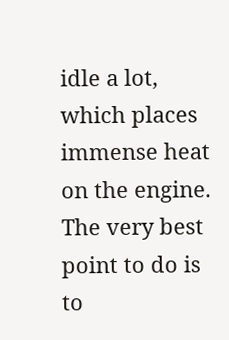idle a lot, which places immense heat on the engine. The very best point to do is to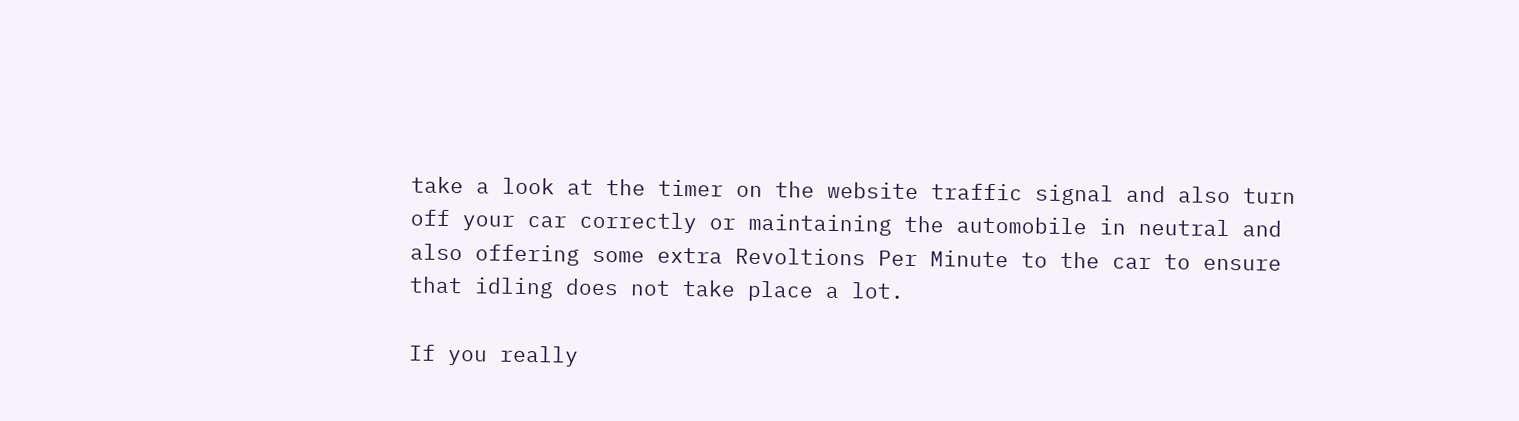take a look at the timer on the website traffic signal and also turn off your car correctly or maintaining the automobile in neutral and also offering some extra Revoltions Per Minute to the car to ensure that idling does not take place a lot.

If you really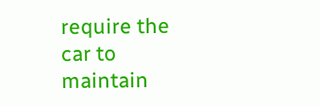require the car to maintain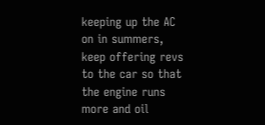keeping up the AC on in summers, keep offering revs to the car so that the engine runs more and oil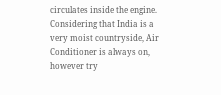circulates inside the engine. Considering that India is a very moist countryside, Air Conditioner is always on, however try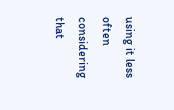using it less often considering that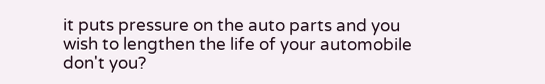it puts pressure on the auto parts and you wish to lengthen the life of your automobile don't you?